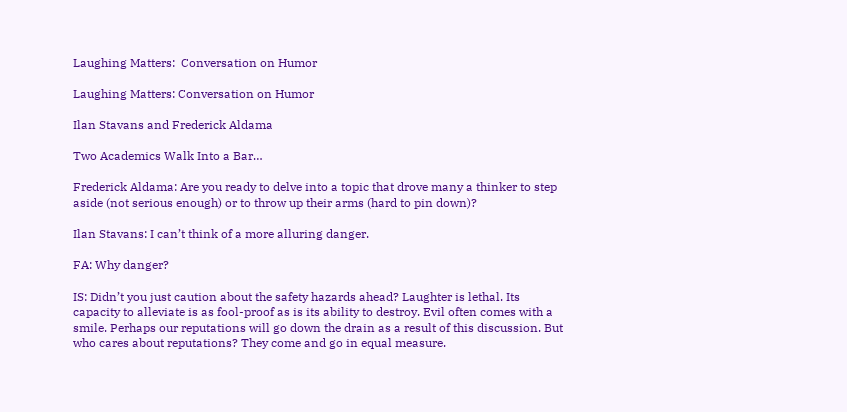Laughing Matters:  Conversation on Humor

Laughing Matters: Conversation on Humor

Ilan Stavans and Frederick Aldama

Two Academics Walk Into a Bar…

Frederick Aldama: Are you ready to delve into a topic that drove many a thinker to step aside (not serious enough) or to throw up their arms (hard to pin down)?

Ilan Stavans: I can’t think of a more alluring danger.

FA: Why danger?

IS: Didn’t you just caution about the safety hazards ahead? Laughter is lethal. Its capacity to alleviate is as fool-proof as is its ability to destroy. Evil often comes with a smile. Perhaps our reputations will go down the drain as a result of this discussion. But who cares about reputations? They come and go in equal measure.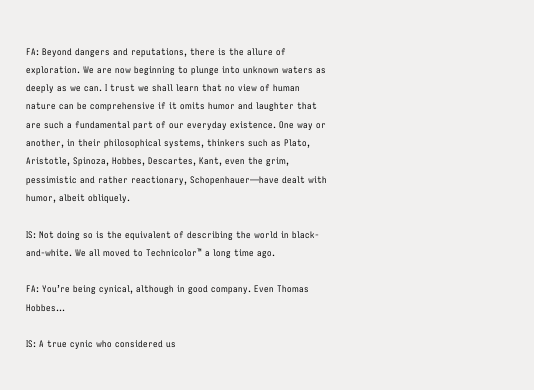FA: Beyond dangers and reputations, there is the allure of exploration. We are now beginning to plunge into unknown waters as deeply as we can. I trust we shall learn that no view of human nature can be comprehensive if it omits humor and laughter that are such a fundamental part of our everyday existence. One way or another, in their philosophical systems, thinkers such as Plato, Aristotle, Spinoza, Hobbes, Descartes, Kant, even the grim, pessimistic and rather reactionary, Schopenhauer—have dealt with humor, albeit obliquely.

IS: Not doing so is the equivalent of describing the world in black-and-white. We all moved to Technicolor™ a long time ago.

FA: You’re being cynical, although in good company. Even Thomas Hobbes…

IS: A true cynic who considered us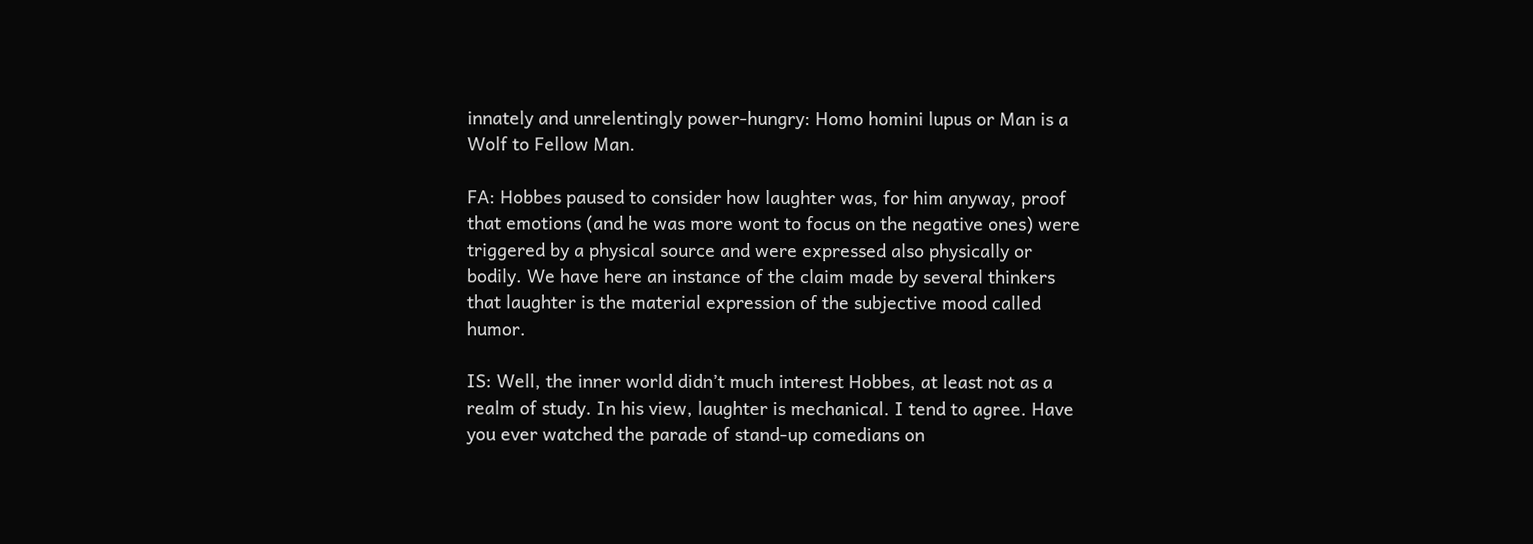innately and unrelentingly power-hungry: Homo homini lupus or Man is a Wolf to Fellow Man.

FA: Hobbes paused to consider how laughter was, for him anyway, proof that emotions (and he was more wont to focus on the negative ones) were triggered by a physical source and were expressed also physically or bodily. We have here an instance of the claim made by several thinkers that laughter is the material expression of the subjective mood called humor.

IS: Well, the inner world didn’t much interest Hobbes, at least not as a realm of study. In his view, laughter is mechanical. I tend to agree. Have you ever watched the parade of stand-up comedians on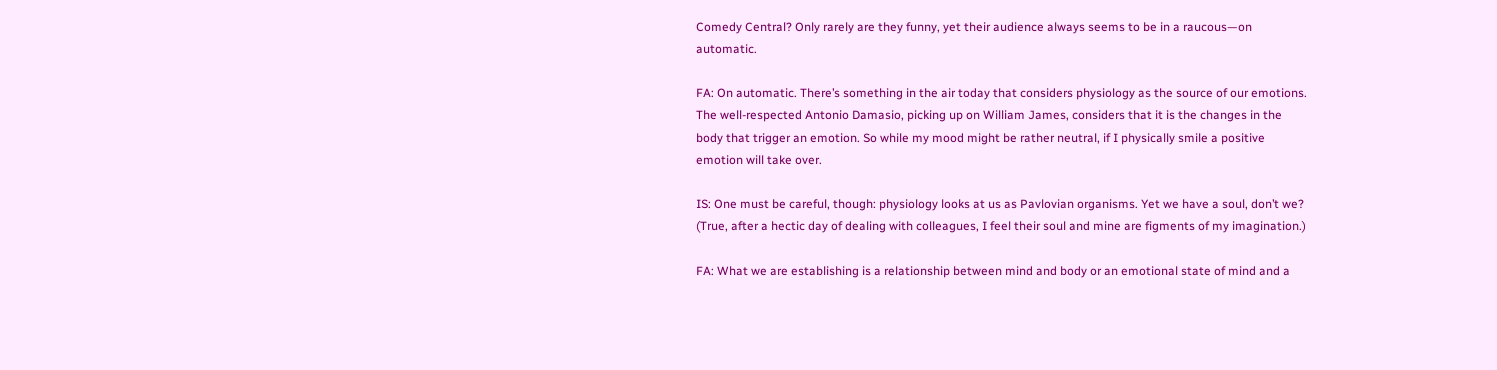Comedy Central? Only rarely are they funny, yet their audience always seems to be in a raucous—on automatic.

FA: On automatic. There’s something in the air today that considers physiology as the source of our emotions. The well-respected Antonio Damasio, picking up on William James, considers that it is the changes in the body that trigger an emotion. So while my mood might be rather neutral, if I physically smile a positive emotion will take over.

IS: One must be careful, though: physiology looks at us as Pavlovian organisms. Yet we have a soul, don’t we? (True, after a hectic day of dealing with colleagues, I feel their soul and mine are figments of my imagination.)

FA: What we are establishing is a relationship between mind and body or an emotional state of mind and a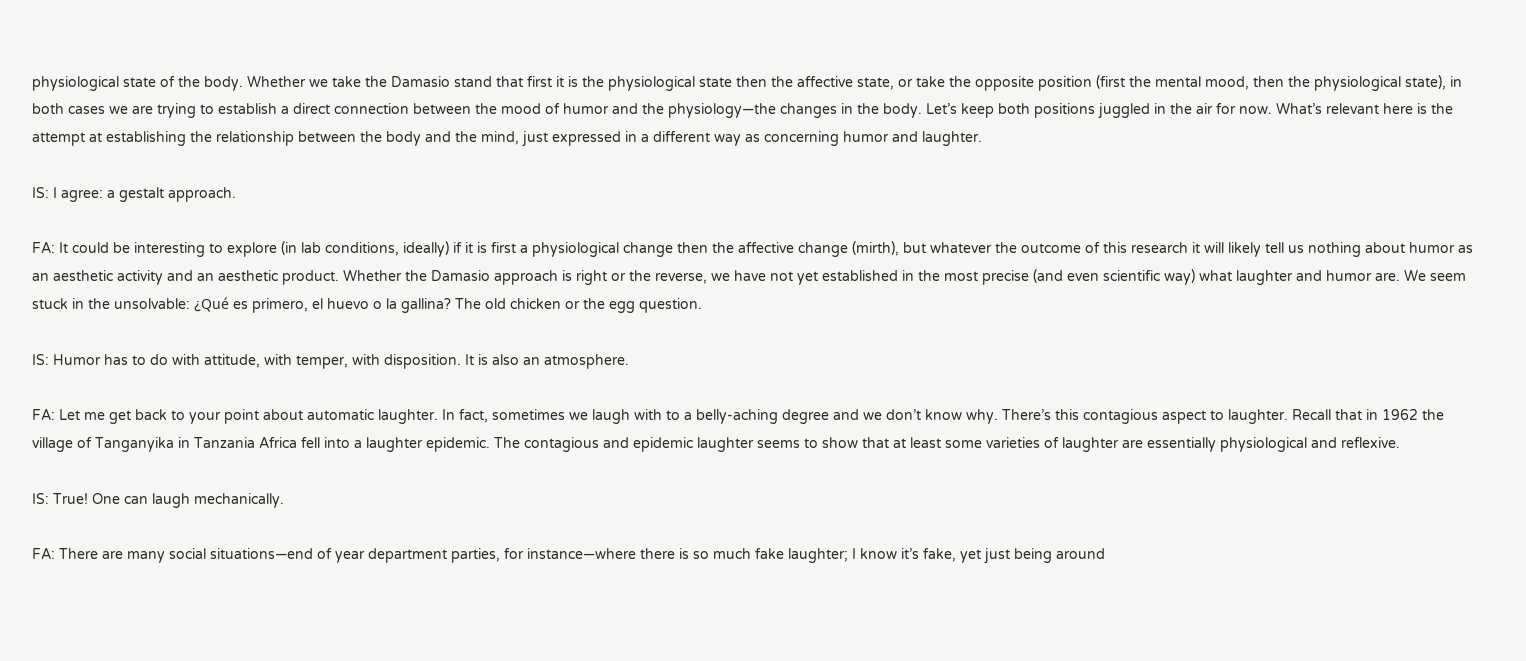physiological state of the body. Whether we take the Damasio stand that first it is the physiological state then the affective state, or take the opposite position (first the mental mood, then the physiological state), in both cases we are trying to establish a direct connection between the mood of humor and the physiology—the changes in the body. Let’s keep both positions juggled in the air for now. What’s relevant here is the attempt at establishing the relationship between the body and the mind, just expressed in a different way as concerning humor and laughter.

IS: I agree: a gestalt approach.

FA: It could be interesting to explore (in lab conditions, ideally) if it is first a physiological change then the affective change (mirth), but whatever the outcome of this research it will likely tell us nothing about humor as an aesthetic activity and an aesthetic product. Whether the Damasio approach is right or the reverse, we have not yet established in the most precise (and even scientific way) what laughter and humor are. We seem stuck in the unsolvable: ¿Qué es primero, el huevo o la gallina? The old chicken or the egg question.

IS: Humor has to do with attitude, with temper, with disposition. It is also an atmosphere.

FA: Let me get back to your point about automatic laughter. In fact, sometimes we laugh with to a belly-aching degree and we don’t know why. There’s this contagious aspect to laughter. Recall that in 1962 the village of Tanganyika in Tanzania Africa fell into a laughter epidemic. The contagious and epidemic laughter seems to show that at least some varieties of laughter are essentially physiological and reflexive.

IS: True! One can laugh mechanically.

FA: There are many social situations—end of year department parties, for instance—where there is so much fake laughter; I know it’s fake, yet just being around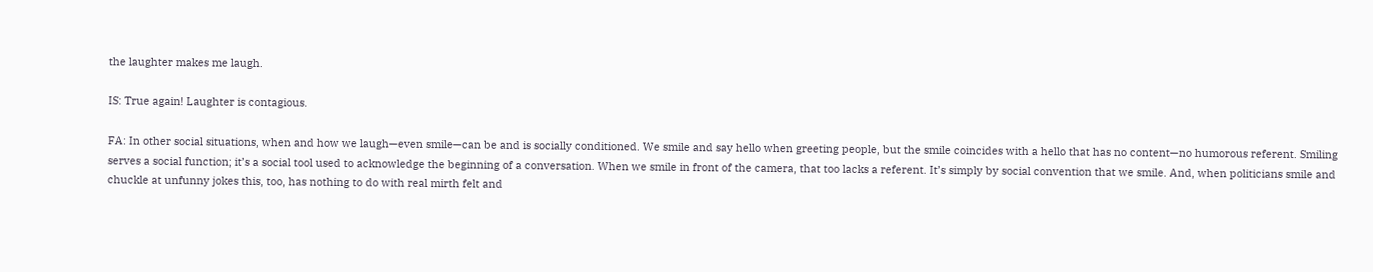the laughter makes me laugh.

IS: True again! Laughter is contagious.

FA: In other social situations, when and how we laugh—even smile—can be and is socially conditioned. We smile and say hello when greeting people, but the smile coincides with a hello that has no content—no humorous referent. Smiling serves a social function; it’s a social tool used to acknowledge the beginning of a conversation. When we smile in front of the camera, that too lacks a referent. It’s simply by social convention that we smile. And, when politicians smile and chuckle at unfunny jokes this, too, has nothing to do with real mirth felt and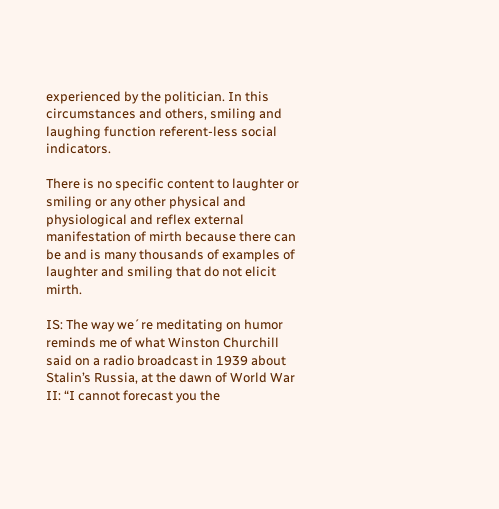experienced by the politician. In this circumstances and others, smiling and laughing function referent-less social indicators.

There is no specific content to laughter or smiling or any other physical and physiological and reflex external manifestation of mirth because there can be and is many thousands of examples of laughter and smiling that do not elicit mirth.

IS: The way we´re meditating on humor reminds me of what Winston Churchill said on a radio broadcast in 1939 about Stalin’s Russia, at the dawn of World War II: “I cannot forecast you the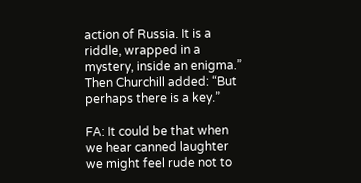action of Russia. It is a riddle, wrapped in a mystery, inside an enigma.” Then Churchill added: “But perhaps there is a key.”

FA: It could be that when we hear canned laughter we might feel rude not to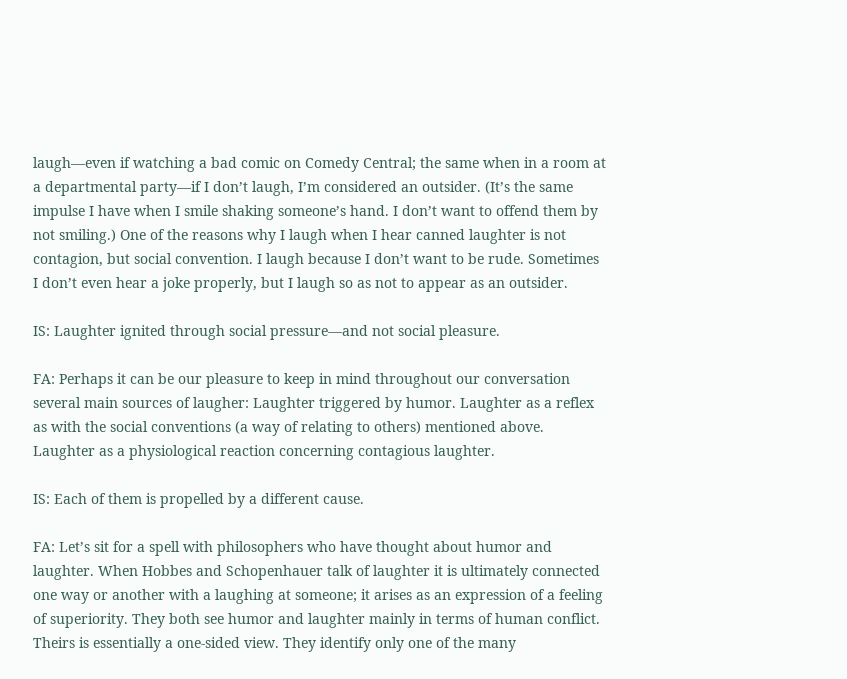laugh—even if watching a bad comic on Comedy Central; the same when in a room at a departmental party—if I don’t laugh, I’m considered an outsider. (It’s the same impulse I have when I smile shaking someone’s hand. I don’t want to offend them by not smiling.) One of the reasons why I laugh when I hear canned laughter is not contagion, but social convention. I laugh because I don’t want to be rude. Sometimes I don’t even hear a joke properly, but I laugh so as not to appear as an outsider.

IS: Laughter ignited through social pressure—and not social pleasure.

FA: Perhaps it can be our pleasure to keep in mind throughout our conversation several main sources of laugher: Laughter triggered by humor. Laughter as a reflex as with the social conventions (a way of relating to others) mentioned above. Laughter as a physiological reaction concerning contagious laughter.

IS: Each of them is propelled by a different cause.

FA: Let’s sit for a spell with philosophers who have thought about humor and laughter. When Hobbes and Schopenhauer talk of laughter it is ultimately connected one way or another with a laughing at someone; it arises as an expression of a feeling of superiority. They both see humor and laughter mainly in terms of human conflict. Theirs is essentially a one-sided view. They identify only one of the many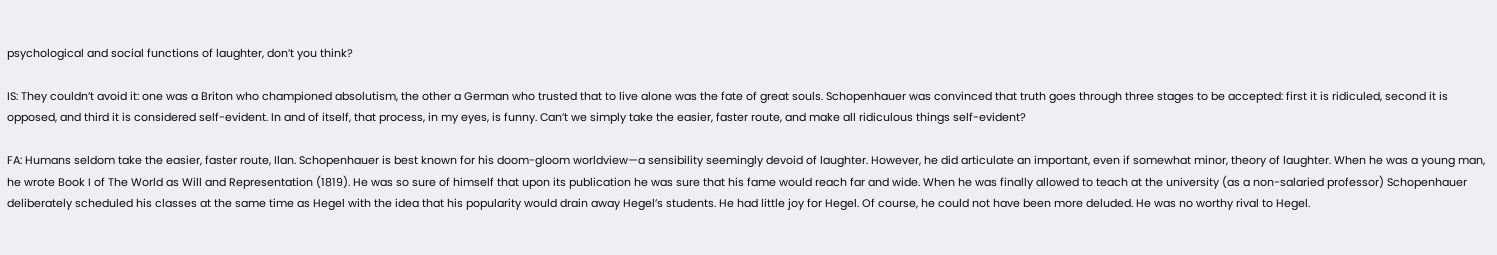psychological and social functions of laughter, don’t you think?

IS: They couldn’t avoid it: one was a Briton who championed absolutism, the other a German who trusted that to live alone was the fate of great souls. Schopenhauer was convinced that truth goes through three stages to be accepted: first it is ridiculed, second it is opposed, and third it is considered self-evident. In and of itself, that process, in my eyes, is funny. Can’t we simply take the easier, faster route, and make all ridiculous things self-evident?

FA: Humans seldom take the easier, faster route, Ilan. Schopenhauer is best known for his doom-gloom worldview—a sensibility seemingly devoid of laughter. However, he did articulate an important, even if somewhat minor, theory of laughter. When he was a young man, he wrote Book I of The World as Will and Representation (1819). He was so sure of himself that upon its publication he was sure that his fame would reach far and wide. When he was finally allowed to teach at the university (as a non-salaried professor) Schopenhauer deliberately scheduled his classes at the same time as Hegel with the idea that his popularity would drain away Hegel’s students. He had little joy for Hegel. Of course, he could not have been more deluded. He was no worthy rival to Hegel.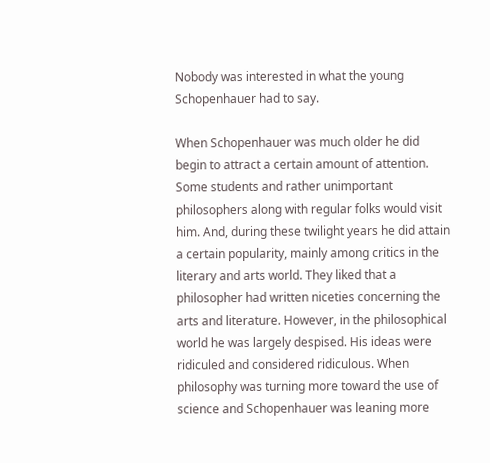Nobody was interested in what the young Schopenhauer had to say.

When Schopenhauer was much older he did begin to attract a certain amount of attention. Some students and rather unimportant philosophers along with regular folks would visit him. And, during these twilight years he did attain a certain popularity, mainly among critics in the literary and arts world. They liked that a philosopher had written niceties concerning the arts and literature. However, in the philosophical world he was largely despised. His ideas were ridiculed and considered ridiculous. When philosophy was turning more toward the use of science and Schopenhauer was leaning more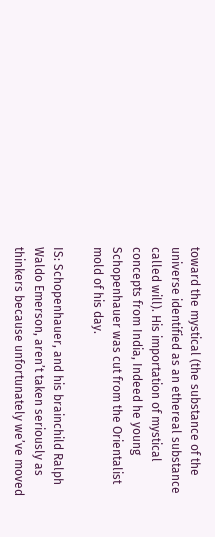toward the mystical (the substance of the universe identified as an ethereal substance called will). His importation of mystical concepts from India, Indeed he young Schopenhauer was cut from the Orientalist mold of his day.

IS: Schopenhauer, and his brainchild Ralph Waldo Emerson, aren’t taken seriously as thinkers because unfortunately we’ve moved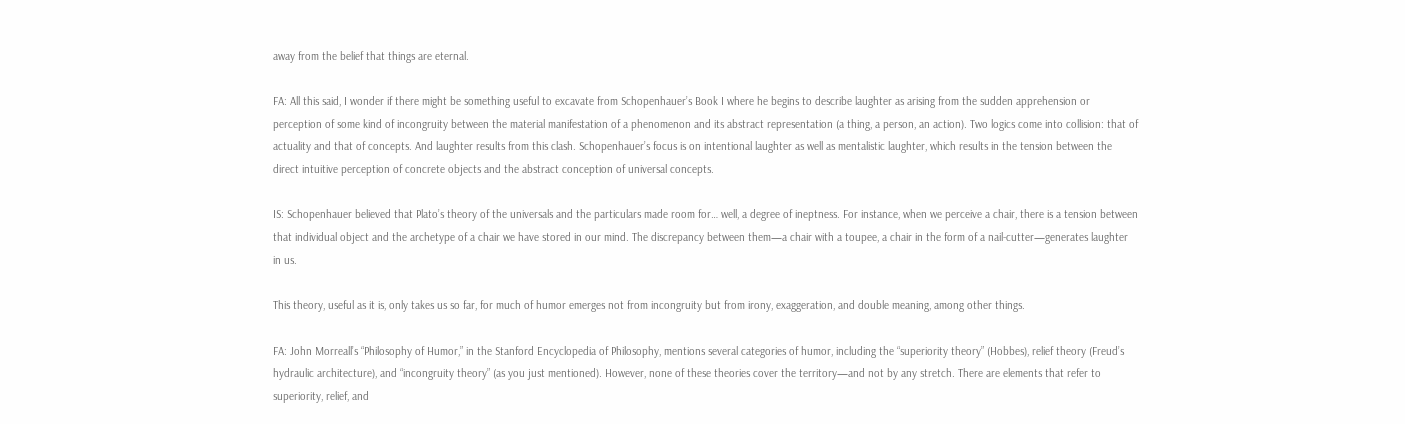away from the belief that things are eternal.

FA: All this said, I wonder if there might be something useful to excavate from Schopenhauer’s Book I where he begins to describe laughter as arising from the sudden apprehension or perception of some kind of incongruity between the material manifestation of a phenomenon and its abstract representation (a thing, a person, an action). Two logics come into collision: that of actuality and that of concepts. And laughter results from this clash. Schopenhauer’s focus is on intentional laughter as well as mentalistic laughter, which results in the tension between the direct intuitive perception of concrete objects and the abstract conception of universal concepts.

IS: Schopenhauer believed that Plato’s theory of the universals and the particulars made room for… well, a degree of ineptness. For instance, when we perceive a chair, there is a tension between that individual object and the archetype of a chair we have stored in our mind. The discrepancy between them—a chair with a toupee, a chair in the form of a nail-cutter—generates laughter in us.

This theory, useful as it is, only takes us so far, for much of humor emerges not from incongruity but from irony, exaggeration, and double meaning, among other things.

FA: John Morreall’s “Philosophy of Humor,” in the Stanford Encyclopedia of Philosophy, mentions several categories of humor, including the “superiority theory” (Hobbes), relief theory (Freud’s hydraulic architecture), and “incongruity theory” (as you just mentioned). However, none of these theories cover the territory—and not by any stretch. There are elements that refer to superiority, relief, and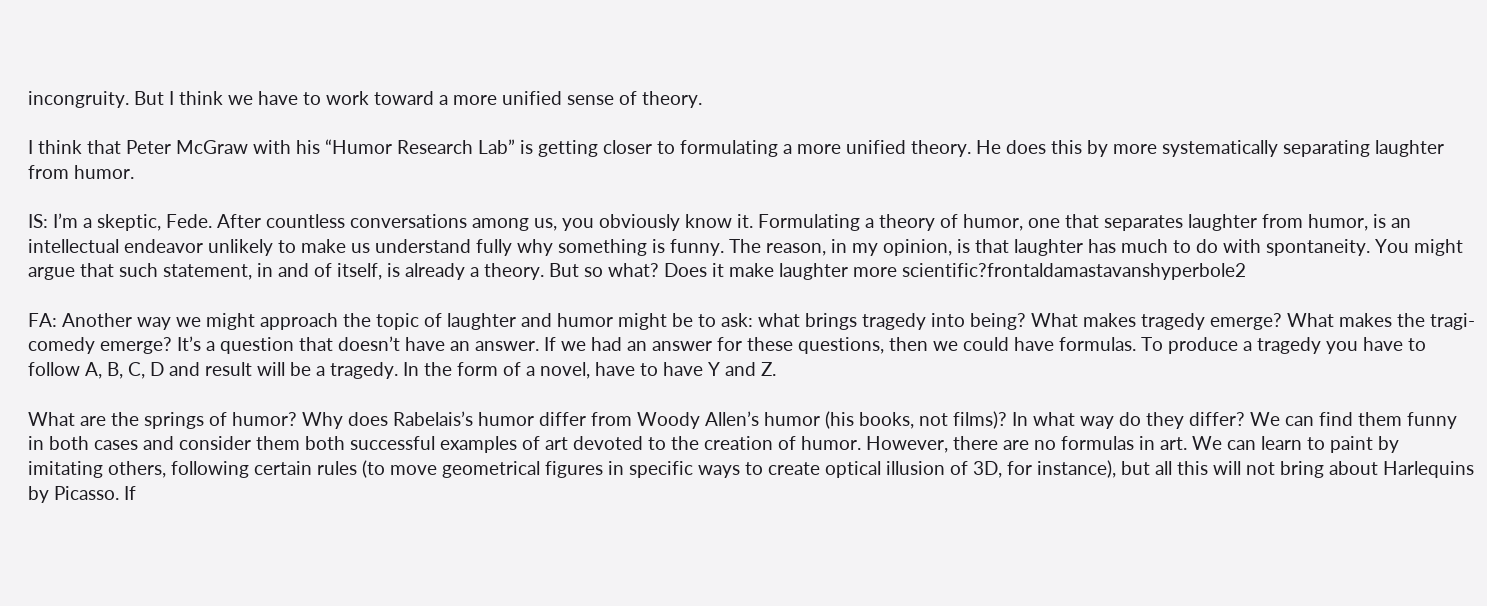incongruity. But I think we have to work toward a more unified sense of theory.

I think that Peter McGraw with his “Humor Research Lab” is getting closer to formulating a more unified theory. He does this by more systematically separating laughter from humor.

IS: I’m a skeptic, Fede. After countless conversations among us, you obviously know it. Formulating a theory of humor, one that separates laughter from humor, is an intellectual endeavor unlikely to make us understand fully why something is funny. The reason, in my opinion, is that laughter has much to do with spontaneity. You might argue that such statement, in and of itself, is already a theory. But so what? Does it make laughter more scientific?frontaldamastavanshyperbole2

FA: Another way we might approach the topic of laughter and humor might be to ask: what brings tragedy into being? What makes tragedy emerge? What makes the tragi-comedy emerge? It’s a question that doesn’t have an answer. If we had an answer for these questions, then we could have formulas. To produce a tragedy you have to follow A, B, C, D and result will be a tragedy. In the form of a novel, have to have Y and Z.

What are the springs of humor? Why does Rabelais’s humor differ from Woody Allen’s humor (his books, not films)? In what way do they differ? We can find them funny in both cases and consider them both successful examples of art devoted to the creation of humor. However, there are no formulas in art. We can learn to paint by imitating others, following certain rules (to move geometrical figures in specific ways to create optical illusion of 3D, for instance), but all this will not bring about Harlequins by Picasso. If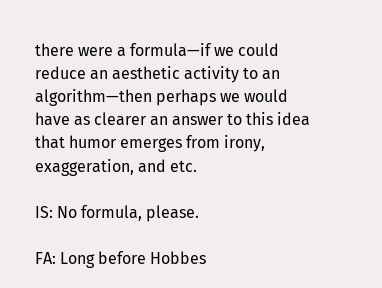there were a formula—if we could reduce an aesthetic activity to an algorithm—then perhaps we would have as clearer an answer to this idea that humor emerges from irony, exaggeration, and etc.

IS: No formula, please.

FA: Long before Hobbes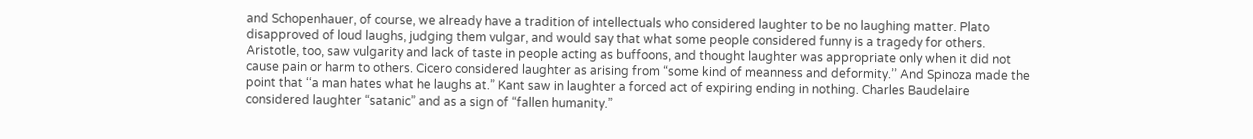and Schopenhauer, of course, we already have a tradition of intellectuals who considered laughter to be no laughing matter. Plato disapproved of loud laughs, judging them vulgar, and would say that what some people considered funny is a tragedy for others. Aristotle, too, saw vulgarity and lack of taste in people acting as buffoons, and thought laughter was appropriate only when it did not cause pain or harm to others. Cicero considered laughter as arising from “some kind of meanness and deformity.’’ And Spinoza made the point that ‘‘a man hates what he laughs at.” Kant saw in laughter a forced act of expiring ending in nothing. Charles Baudelaire considered laughter “satanic” and as a sign of “fallen humanity.”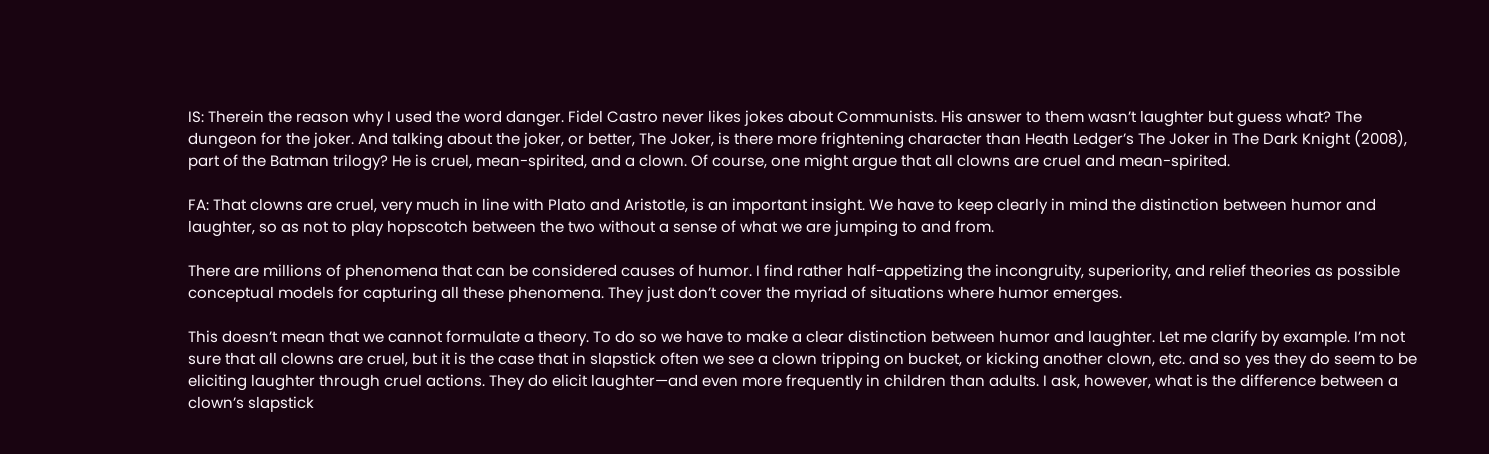IS: Therein the reason why I used the word danger. Fidel Castro never likes jokes about Communists. His answer to them wasn’t laughter but guess what? The dungeon for the joker. And talking about the joker, or better, The Joker, is there more frightening character than Heath Ledger’s The Joker in The Dark Knight (2008), part of the Batman trilogy? He is cruel, mean-spirited, and a clown. Of course, one might argue that all clowns are cruel and mean-spirited.

FA: That clowns are cruel, very much in line with Plato and Aristotle, is an important insight. We have to keep clearly in mind the distinction between humor and laughter, so as not to play hopscotch between the two without a sense of what we are jumping to and from.

There are millions of phenomena that can be considered causes of humor. I find rather half-appetizing the incongruity, superiority, and relief theories as possible conceptual models for capturing all these phenomena. They just don’t cover the myriad of situations where humor emerges.

This doesn’t mean that we cannot formulate a theory. To do so we have to make a clear distinction between humor and laughter. Let me clarify by example. I’m not sure that all clowns are cruel, but it is the case that in slapstick often we see a clown tripping on bucket, or kicking another clown, etc. and so yes they do seem to be eliciting laughter through cruel actions. They do elicit laughter—and even more frequently in children than adults. I ask, however, what is the difference between a clown’s slapstick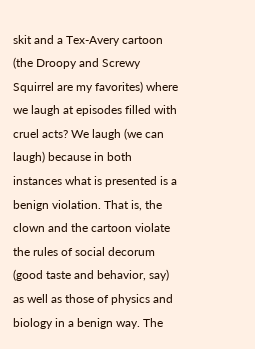skit and a Tex-Avery cartoon (the Droopy and Screwy Squirrel are my favorites) where we laugh at episodes filled with cruel acts? We laugh (we can laugh) because in both instances what is presented is a benign violation. That is, the clown and the cartoon violate the rules of social decorum (good taste and behavior, say) as well as those of physics and biology in a benign way. The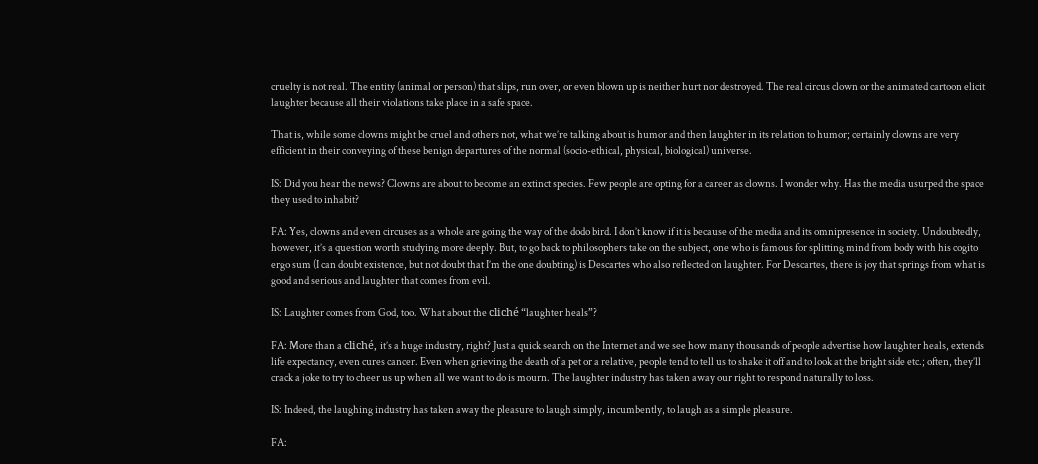cruelty is not real. The entity (animal or person) that slips, run over, or even blown up is neither hurt nor destroyed. The real circus clown or the animated cartoon elicit laughter because all their violations take place in a safe space.

That is, while some clowns might be cruel and others not, what we’re talking about is humor and then laughter in its relation to humor; certainly clowns are very efficient in their conveying of these benign departures of the normal (socio-ethical, physical, biological) universe.

IS: Did you hear the news? Clowns are about to become an extinct species. Few people are opting for a career as clowns. I wonder why. Has the media usurped the space they used to inhabit?

FA: Yes, clowns and even circuses as a whole are going the way of the dodo bird. I don’t know if it is because of the media and its omnipresence in society. Undoubtedly, however, it’s a question worth studying more deeply. But, to go back to philosophers take on the subject, one who is famous for splitting mind from body with his cogito ergo sum (I can doubt existence, but not doubt that I’m the one doubting) is Descartes who also reflected on laughter. For Descartes, there is joy that springs from what is good and serious and laughter that comes from evil.

IS: Laughter comes from God, too. What about the cliché “laughter heals”?

FA: More than a cliché, it’s a huge industry, right? Just a quick search on the Internet and we see how many thousands of people advertise how laughter heals, extends life expectancy, even cures cancer. Even when grieving the death of a pet or a relative, people tend to tell us to shake it off and to look at the bright side etc.; often, they’ll crack a joke to try to cheer us up when all we want to do is mourn. The laughter industry has taken away our right to respond naturally to loss.

IS: Indeed, the laughing industry has taken away the pleasure to laugh simply, incumbently, to laugh as a simple pleasure.

FA: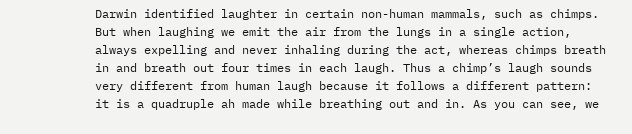Darwin identified laughter in certain non-human mammals, such as chimps. But when laughing we emit the air from the lungs in a single action, always expelling and never inhaling during the act, whereas chimps breath in and breath out four times in each laugh. Thus a chimp’s laugh sounds very different from human laugh because it follows a different pattern: it is a quadruple ah made while breathing out and in. As you can see, we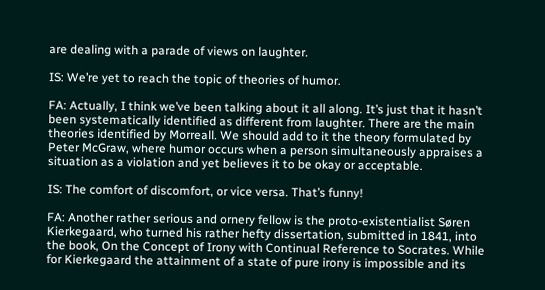are dealing with a parade of views on laughter.

IS: We’re yet to reach the topic of theories of humor.

FA: Actually, I think we’ve been talking about it all along. It’s just that it hasn’t been systematically identified as different from laughter. There are the main theories identified by Morreall. We should add to it the theory formulated by Peter McGraw, where humor occurs when a person simultaneously appraises a situation as a violation and yet believes it to be okay or acceptable.

IS: The comfort of discomfort, or vice versa. That’s funny!

FA: Another rather serious and ornery fellow is the proto-existentialist Søren Kierkegaard, who turned his rather hefty dissertation, submitted in 1841, into the book, On the Concept of Irony with Continual Reference to Socrates. While for Kierkegaard the attainment of a state of pure irony is impossible and its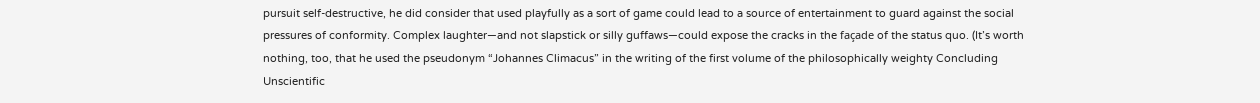pursuit self-destructive, he did consider that used playfully as a sort of game could lead to a source of entertainment to guard against the social pressures of conformity. Complex laughter—and not slapstick or silly guffaws—could expose the cracks in the façade of the status quo. (It’s worth nothing, too, that he used the pseudonym “Johannes Climacus” in the writing of the first volume of the philosophically weighty Concluding Unscientific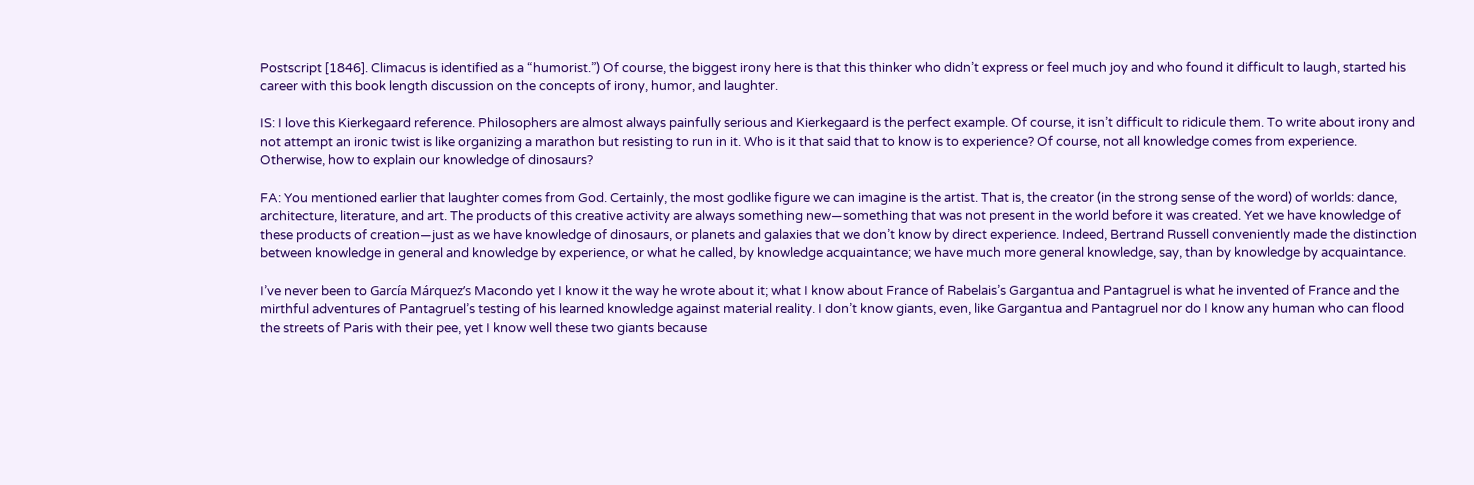Postscript [1846]. Climacus is identified as a “humorist.”) Of course, the biggest irony here is that this thinker who didn’t express or feel much joy and who found it difficult to laugh, started his career with this book length discussion on the concepts of irony, humor, and laughter.

IS: I love this Kierkegaard reference. Philosophers are almost always painfully serious and Kierkegaard is the perfect example. Of course, it isn’t difficult to ridicule them. To write about irony and not attempt an ironic twist is like organizing a marathon but resisting to run in it. Who is it that said that to know is to experience? Of course, not all knowledge comes from experience. Otherwise, how to explain our knowledge of dinosaurs?

FA: You mentioned earlier that laughter comes from God. Certainly, the most godlike figure we can imagine is the artist. That is, the creator (in the strong sense of the word) of worlds: dance, architecture, literature, and art. The products of this creative activity are always something new—something that was not present in the world before it was created. Yet we have knowledge of these products of creation—just as we have knowledge of dinosaurs, or planets and galaxies that we don’t know by direct experience. Indeed, Bertrand Russell conveniently made the distinction between knowledge in general and knowledge by experience, or what he called, by knowledge acquaintance; we have much more general knowledge, say, than by knowledge by acquaintance.

I’ve never been to García Márquez’s Macondo yet I know it the way he wrote about it; what I know about France of Rabelais’s Gargantua and Pantagruel is what he invented of France and the mirthful adventures of Pantagruel’s testing of his learned knowledge against material reality. I don’t know giants, even, like Gargantua and Pantagruel nor do I know any human who can flood the streets of Paris with their pee, yet I know well these two giants because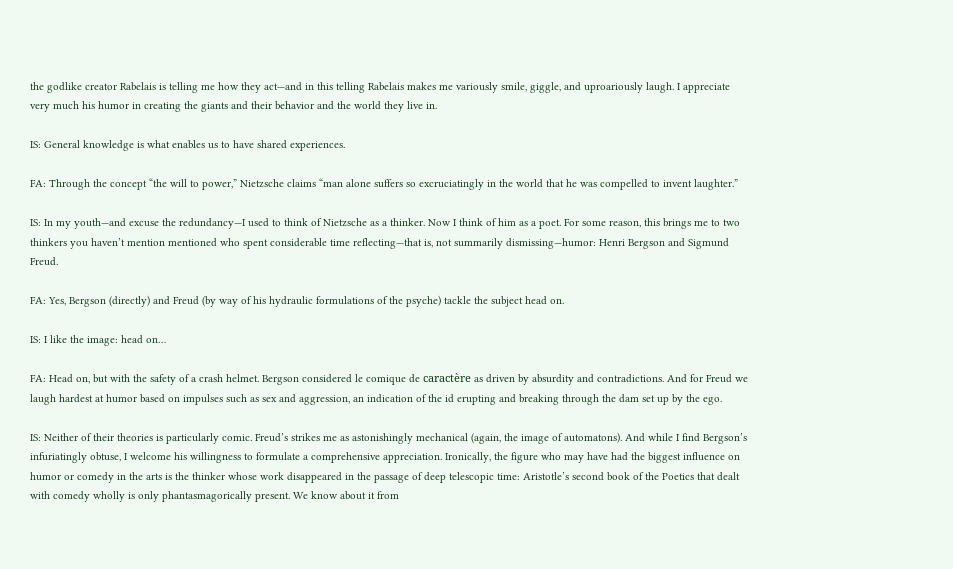the godlike creator Rabelais is telling me how they act—and in this telling Rabelais makes me variously smile, giggle, and uproariously laugh. I appreciate very much his humor in creating the giants and their behavior and the world they live in.

IS: General knowledge is what enables us to have shared experiences.

FA: Through the concept “the will to power,” Nietzsche claims “man alone suffers so excruciatingly in the world that he was compelled to invent laughter.”

IS: In my youth—and excuse the redundancy—I used to think of Nietzsche as a thinker. Now I think of him as a poet. For some reason, this brings me to two thinkers you haven’t mention mentioned who spent considerable time reflecting—that is, not summarily dismissing—humor: Henri Bergson and Sigmund Freud.

FA: Yes, Bergson (directly) and Freud (by way of his hydraulic formulations of the psyche) tackle the subject head on.

IS: I like the image: head on…

FA: Head on, but with the safety of a crash helmet. Bergson considered le comique de caractère as driven by absurdity and contradictions. And for Freud we laugh hardest at humor based on impulses such as sex and aggression, an indication of the id erupting and breaking through the dam set up by the ego.

IS: Neither of their theories is particularly comic. Freud’s strikes me as astonishingly mechanical (again, the image of automatons). And while I find Bergson’s infuriatingly obtuse, I welcome his willingness to formulate a comprehensive appreciation. Ironically, the figure who may have had the biggest influence on humor or comedy in the arts is the thinker whose work disappeared in the passage of deep telescopic time: Aristotle’s second book of the Poetics that dealt with comedy wholly is only phantasmagorically present. We know about it from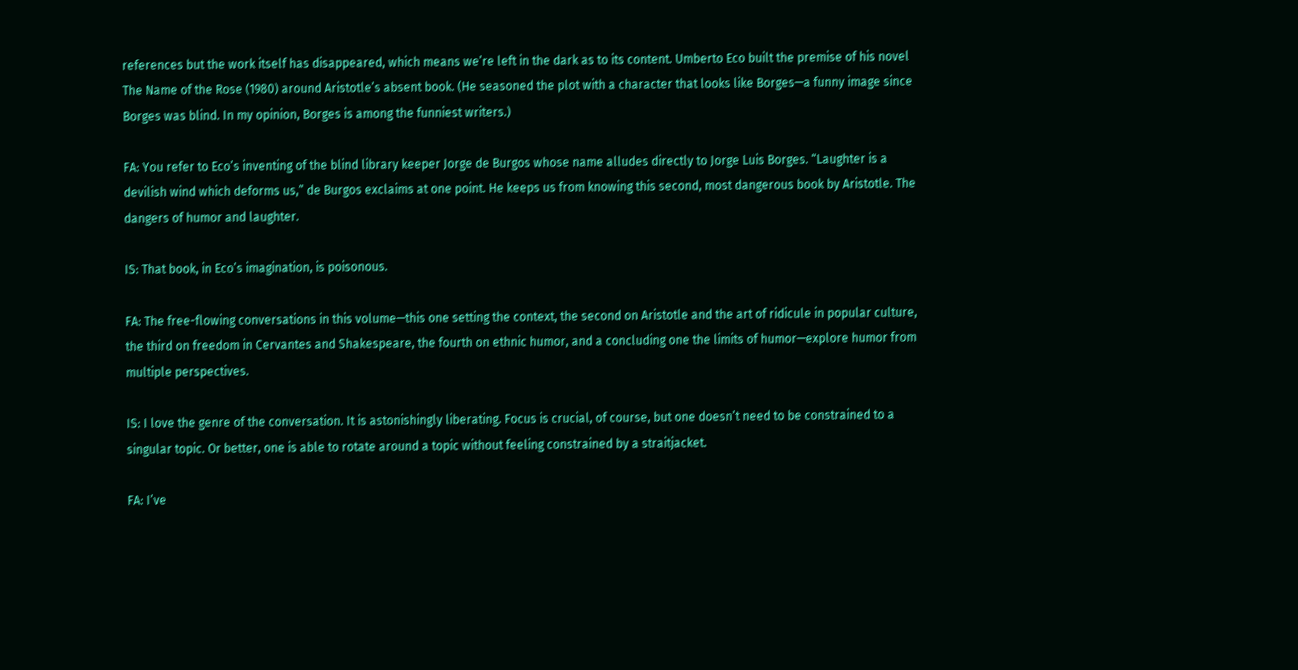references but the work itself has disappeared, which means we’re left in the dark as to its content. Umberto Eco built the premise of his novel The Name of the Rose (1980) around Aristotle’s absent book. (He seasoned the plot with a character that looks like Borges—a funny image since Borges was blind. In my opinion, Borges is among the funniest writers.)

FA: You refer to Eco’s inventing of the blind library keeper Jorge de Burgos whose name alludes directly to Jorge Luis Borges. “Laughter is a devilish wind which deforms us,” de Burgos exclaims at one point. He keeps us from knowing this second, most dangerous book by Aristotle. The dangers of humor and laughter.

IS: That book, in Eco’s imagination, is poisonous.

FA: The free-flowing conversations in this volume—this one setting the context, the second on Aristotle and the art of ridicule in popular culture, the third on freedom in Cervantes and Shakespeare, the fourth on ethnic humor, and a concluding one the limits of humor—explore humor from multiple perspectives.

IS: I love the genre of the conversation. It is astonishingly liberating. Focus is crucial, of course, but one doesn’t need to be constrained to a singular topic. Or better, one is able to rotate around a topic without feeling constrained by a straitjacket.

FA: I’ve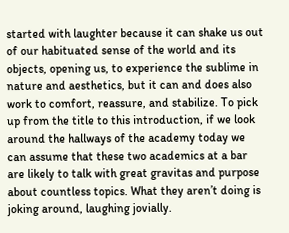started with laughter because it can shake us out of our habituated sense of the world and its objects, opening us, to experience the sublime in nature and aesthetics, but it can and does also work to comfort, reassure, and stabilize. To pick up from the title to this introduction, if we look around the hallways of the academy today we can assume that these two academics at a bar are likely to talk with great gravitas and purpose about countless topics. What they aren’t doing is joking around, laughing jovially.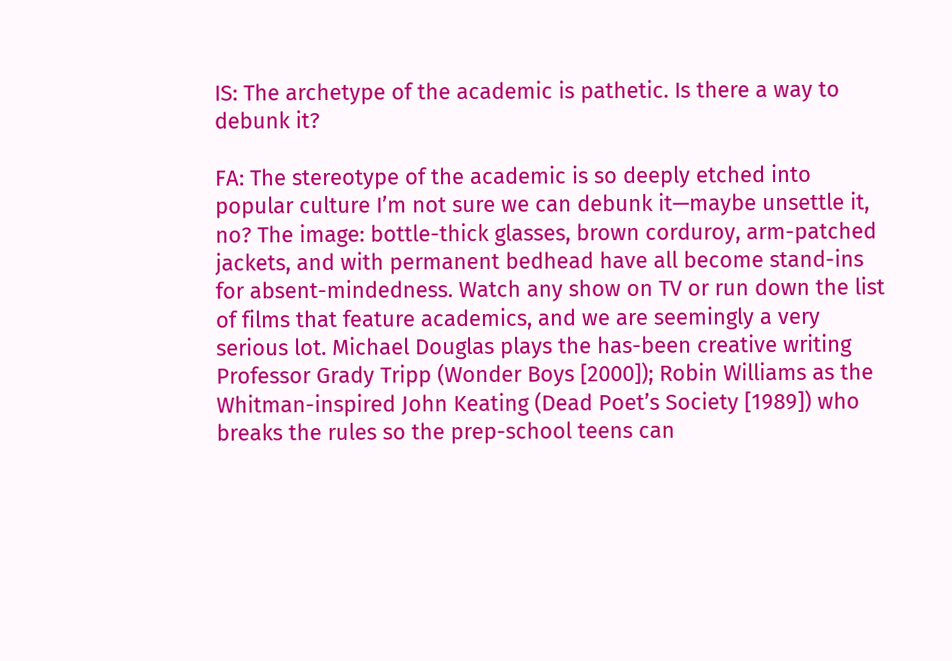IS: The archetype of the academic is pathetic. Is there a way to debunk it?

FA: The stereotype of the academic is so deeply etched into popular culture I’m not sure we can debunk it—maybe unsettle it, no? The image: bottle-thick glasses, brown corduroy, arm-patched jackets, and with permanent bedhead have all become stand-ins for absent-mindedness. Watch any show on TV or run down the list of films that feature academics, and we are seemingly a very serious lot. Michael Douglas plays the has-been creative writing Professor Grady Tripp (Wonder Boys [2000]); Robin Williams as the Whitman-inspired John Keating (Dead Poet’s Society [1989]) who breaks the rules so the prep-school teens can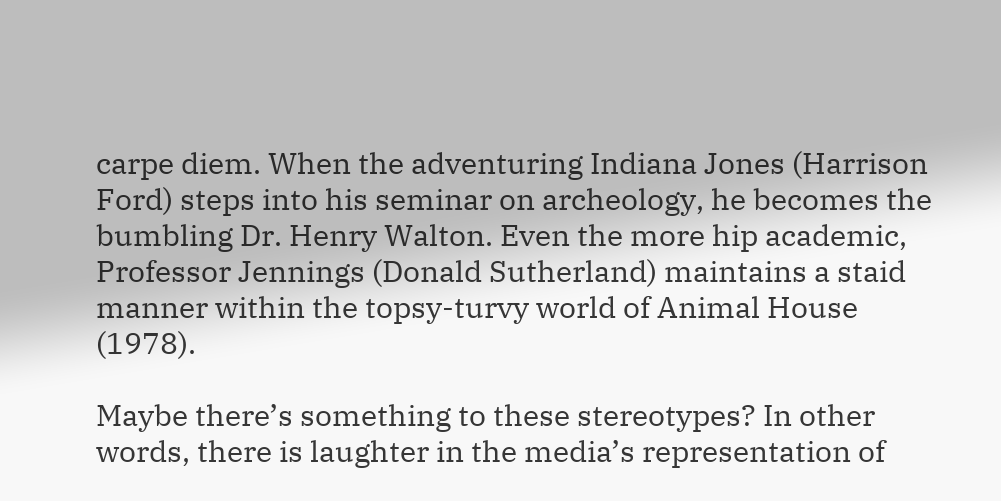carpe diem. When the adventuring Indiana Jones (Harrison Ford) steps into his seminar on archeology, he becomes the bumbling Dr. Henry Walton. Even the more hip academic, Professor Jennings (Donald Sutherland) maintains a staid manner within the topsy-turvy world of Animal House (1978).

Maybe there’s something to these stereotypes? In other words, there is laughter in the media’s representation of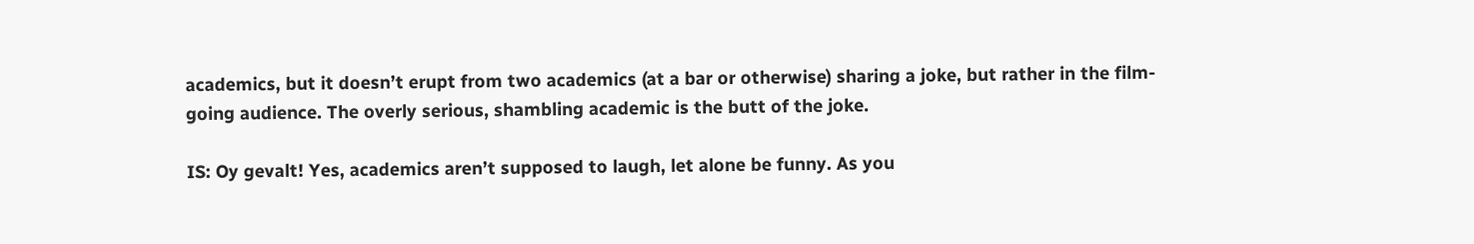academics, but it doesn’t erupt from two academics (at a bar or otherwise) sharing a joke, but rather in the film-going audience. The overly serious, shambling academic is the butt of the joke.

IS: Oy gevalt! Yes, academics aren’t supposed to laugh, let alone be funny. As you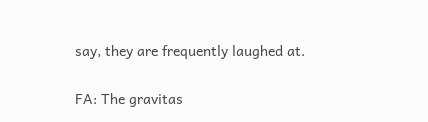say, they are frequently laughed at.

FA: The gravitas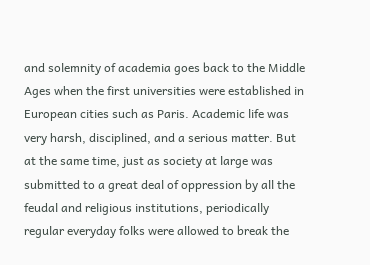and solemnity of academia goes back to the Middle Ages when the first universities were established in European cities such as Paris. Academic life was very harsh, disciplined, and a serious matter. But at the same time, just as society at large was submitted to a great deal of oppression by all the feudal and religious institutions, periodically regular everyday folks were allowed to break the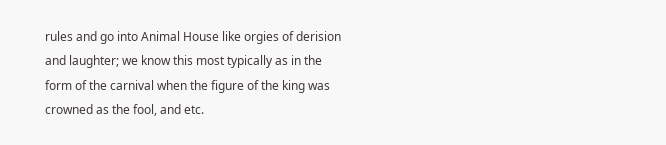rules and go into Animal House like orgies of derision and laughter; we know this most typically as in the form of the carnival when the figure of the king was crowned as the fool, and etc.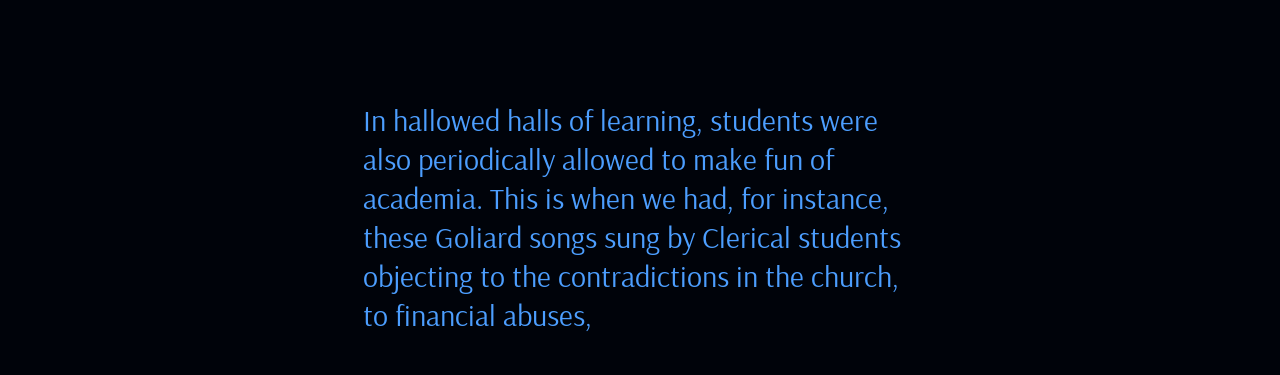In hallowed halls of learning, students were also periodically allowed to make fun of academia. This is when we had, for instance, these Goliard songs sung by Clerical students objecting to the contradictions in the church, to financial abuses,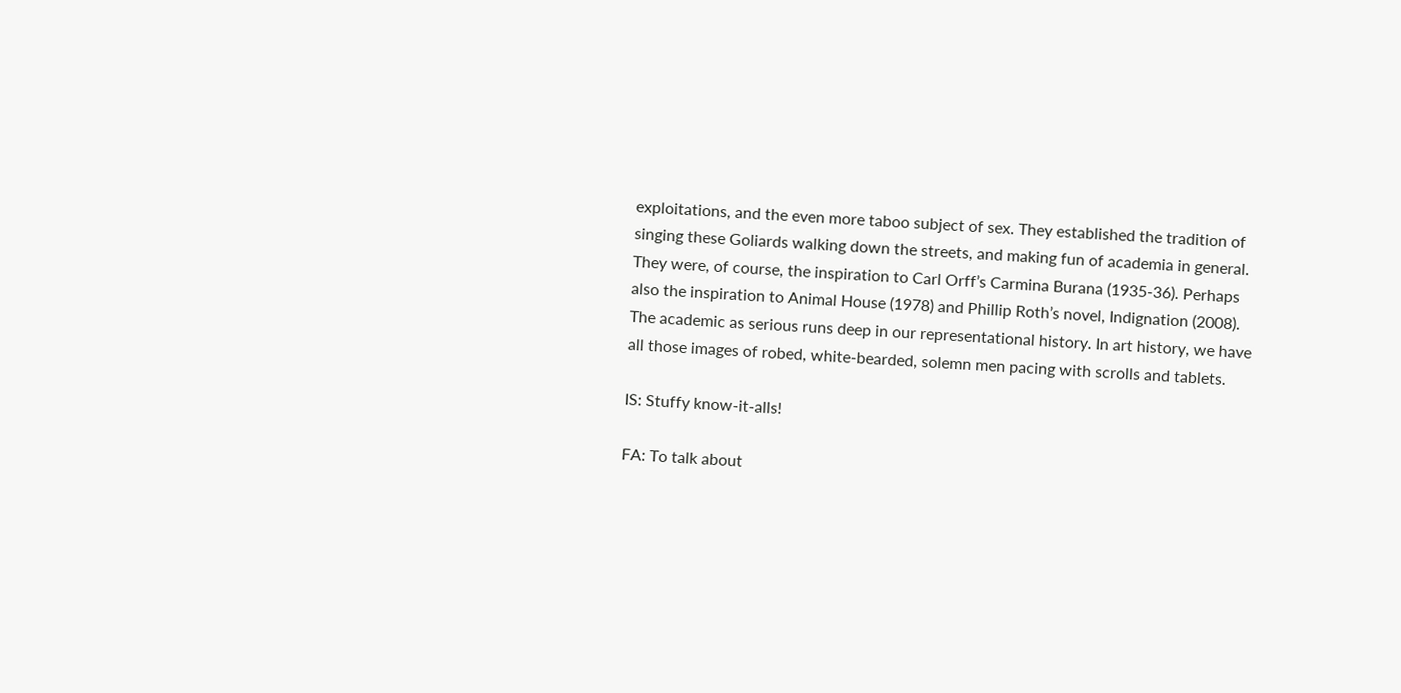exploitations, and the even more taboo subject of sex. They established the tradition of singing these Goliards walking down the streets, and making fun of academia in general. They were, of course, the inspiration to Carl Orff’s Carmina Burana (1935-36). Perhaps also the inspiration to Animal House (1978) and Phillip Roth’s novel, Indignation (2008). The academic as serious runs deep in our representational history. In art history, we have all those images of robed, white-bearded, solemn men pacing with scrolls and tablets.

IS: Stuffy know-it-alls!

FA: To talk about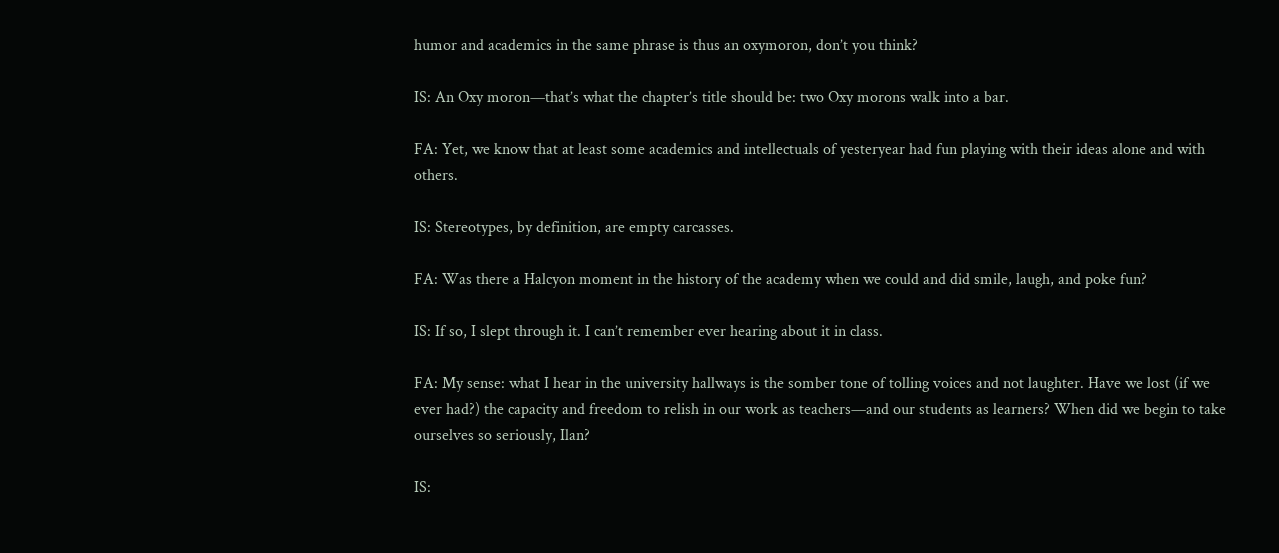humor and academics in the same phrase is thus an oxymoron, don’t you think?

IS: An Oxy moron—that’s what the chapter’s title should be: two Oxy morons walk into a bar.

FA: Yet, we know that at least some academics and intellectuals of yesteryear had fun playing with their ideas alone and with others.

IS: Stereotypes, by definition, are empty carcasses.

FA: Was there a Halcyon moment in the history of the academy when we could and did smile, laugh, and poke fun?

IS: If so, I slept through it. I can’t remember ever hearing about it in class.

FA: My sense: what I hear in the university hallways is the somber tone of tolling voices and not laughter. Have we lost (if we ever had?) the capacity and freedom to relish in our work as teachers—and our students as learners? When did we begin to take ourselves so seriously, Ilan?

IS: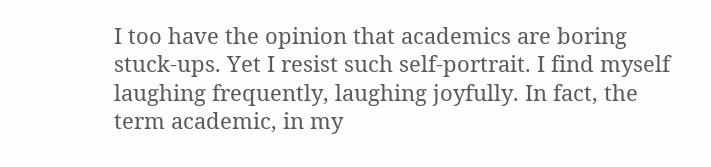I too have the opinion that academics are boring stuck-ups. Yet I resist such self-portrait. I find myself laughing frequently, laughing joyfully. In fact, the term academic, in my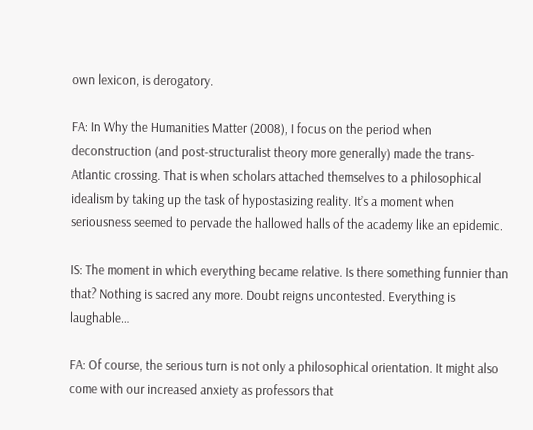own lexicon, is derogatory.

FA: In Why the Humanities Matter (2008), I focus on the period when deconstruction (and post-structuralist theory more generally) made the trans-Atlantic crossing. That is when scholars attached themselves to a philosophical idealism by taking up the task of hypostasizing reality. It’s a moment when seriousness seemed to pervade the hallowed halls of the academy like an epidemic.

IS: The moment in which everything became relative. Is there something funnier than that? Nothing is sacred any more. Doubt reigns uncontested. Everything is laughable…

FA: Of course, the serious turn is not only a philosophical orientation. It might also come with our increased anxiety as professors that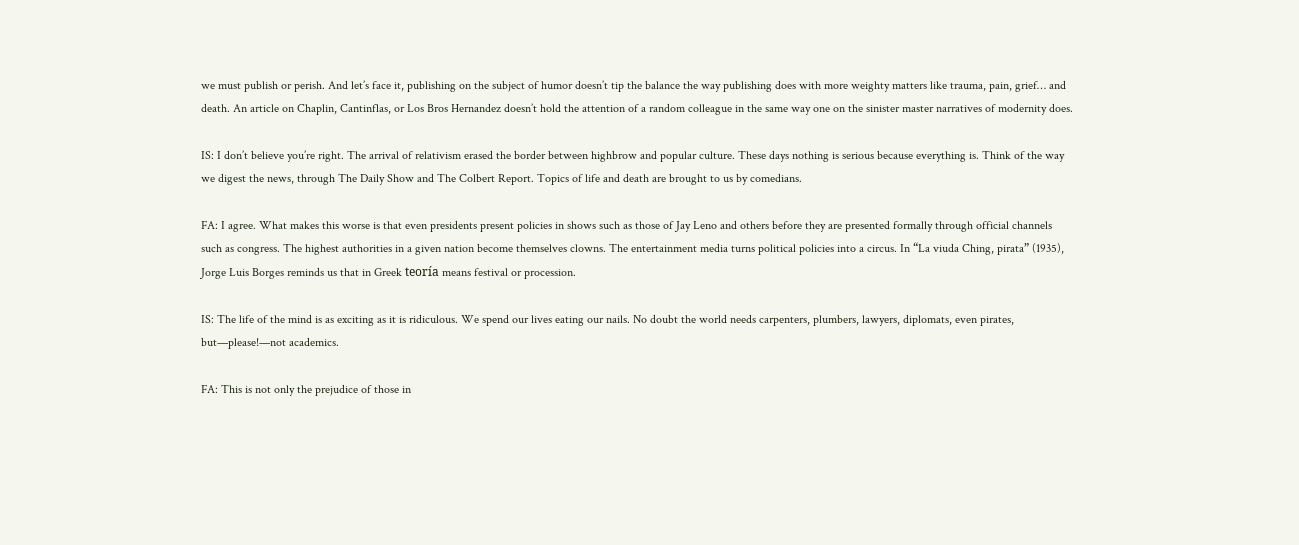we must publish or perish. And let’s face it, publishing on the subject of humor doesn’t tip the balance the way publishing does with more weighty matters like trauma, pain, grief… and death. An article on Chaplin, Cantinflas, or Los Bros Hernandez doesn’t hold the attention of a random colleague in the same way one on the sinister master narratives of modernity does.

IS: I don’t believe you’re right. The arrival of relativism erased the border between highbrow and popular culture. These days nothing is serious because everything is. Think of the way we digest the news, through The Daily Show and The Colbert Report. Topics of life and death are brought to us by comedians.

FA: I agree. What makes this worse is that even presidents present policies in shows such as those of Jay Leno and others before they are presented formally through official channels such as congress. The highest authorities in a given nation become themselves clowns. The entertainment media turns political policies into a circus. In “La viuda Ching, pirata” (1935), Jorge Luis Borges reminds us that in Greek teoría means festival or procession.

IS: The life of the mind is as exciting as it is ridiculous. We spend our lives eating our nails. No doubt the world needs carpenters, plumbers, lawyers, diplomats, even pirates, but—please!—not academics.

FA: This is not only the prejudice of those in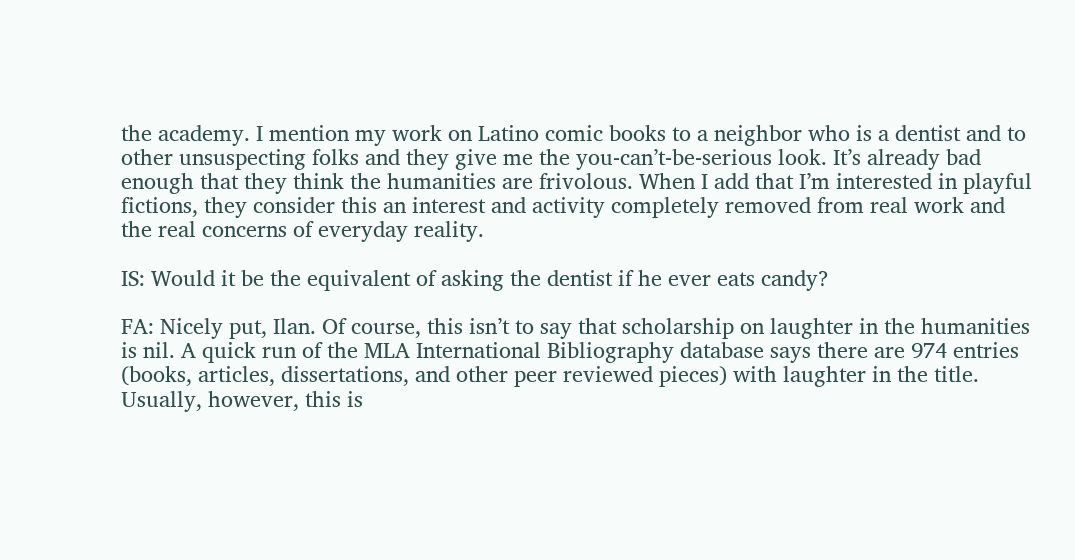the academy. I mention my work on Latino comic books to a neighbor who is a dentist and to other unsuspecting folks and they give me the you-can’t-be-serious look. It’s already bad enough that they think the humanities are frivolous. When I add that I’m interested in playful fictions, they consider this an interest and activity completely removed from real work and the real concerns of everyday reality.

IS: Would it be the equivalent of asking the dentist if he ever eats candy?

FA: Nicely put, Ilan. Of course, this isn’t to say that scholarship on laughter in the humanities is nil. A quick run of the MLA International Bibliography database says there are 974 entries (books, articles, dissertations, and other peer reviewed pieces) with laughter in the title. Usually, however, this is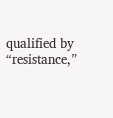qualified by “resistance,”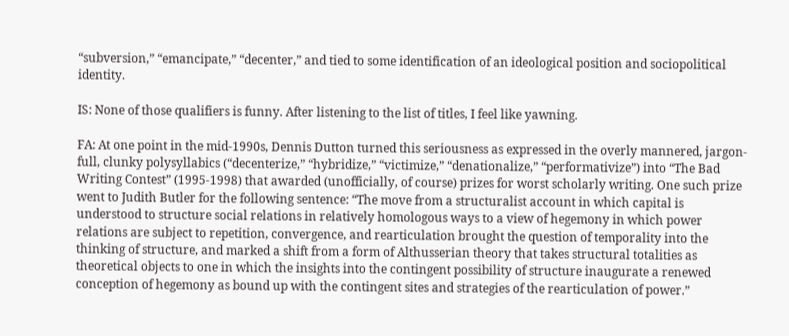“subversion,” “emancipate,” “decenter,” and tied to some identification of an ideological position and sociopolitical identity.

IS: None of those qualifiers is funny. After listening to the list of titles, I feel like yawning.

FA: At one point in the mid-1990s, Dennis Dutton turned this seriousness as expressed in the overly mannered, jargon-full, clunky polysyllabics (“decenterize,” “hybridize,” “victimize,” “denationalize,” “performativize”) into “The Bad Writing Contest” (1995-1998) that awarded (unofficially, of course) prizes for worst scholarly writing. One such prize went to Judith Butler for the following sentence: “The move from a structuralist account in which capital is understood to structure social relations in relatively homologous ways to a view of hegemony in which power relations are subject to repetition, convergence, and rearticulation brought the question of temporality into the thinking of structure, and marked a shift from a form of Althusserian theory that takes structural totalities as theoretical objects to one in which the insights into the contingent possibility of structure inaugurate a renewed conception of hegemony as bound up with the contingent sites and strategies of the rearticulation of power.”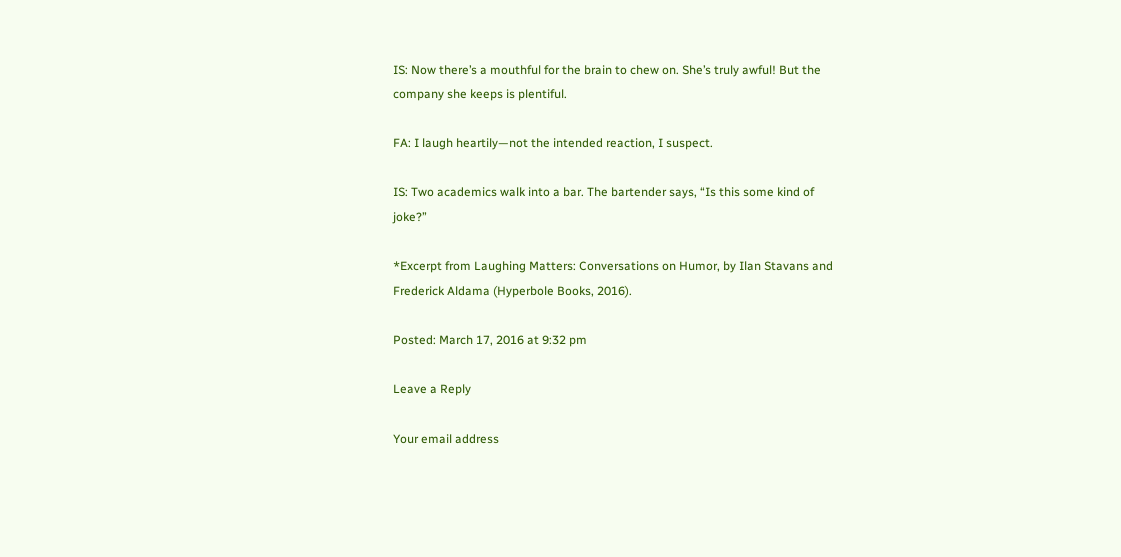IS: Now there’s a mouthful for the brain to chew on. She’s truly awful! But the company she keeps is plentiful.

FA: I laugh heartily—not the intended reaction, I suspect.

IS: Two academics walk into a bar. The bartender says, “Is this some kind of joke?”

*Excerpt from Laughing Matters: Conversations on Humor, by Ilan Stavans and Frederick Aldama (Hyperbole Books, 2016).

Posted: March 17, 2016 at 9:32 pm

Leave a Reply

Your email address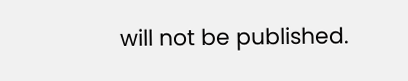will not be published.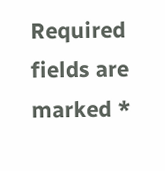Required fields are marked *